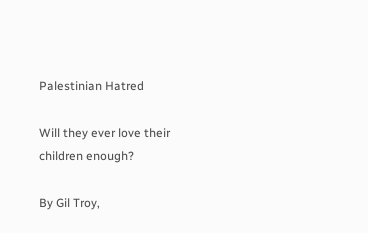Palestinian Hatred

Will they ever love their children enough?

By Gil Troy,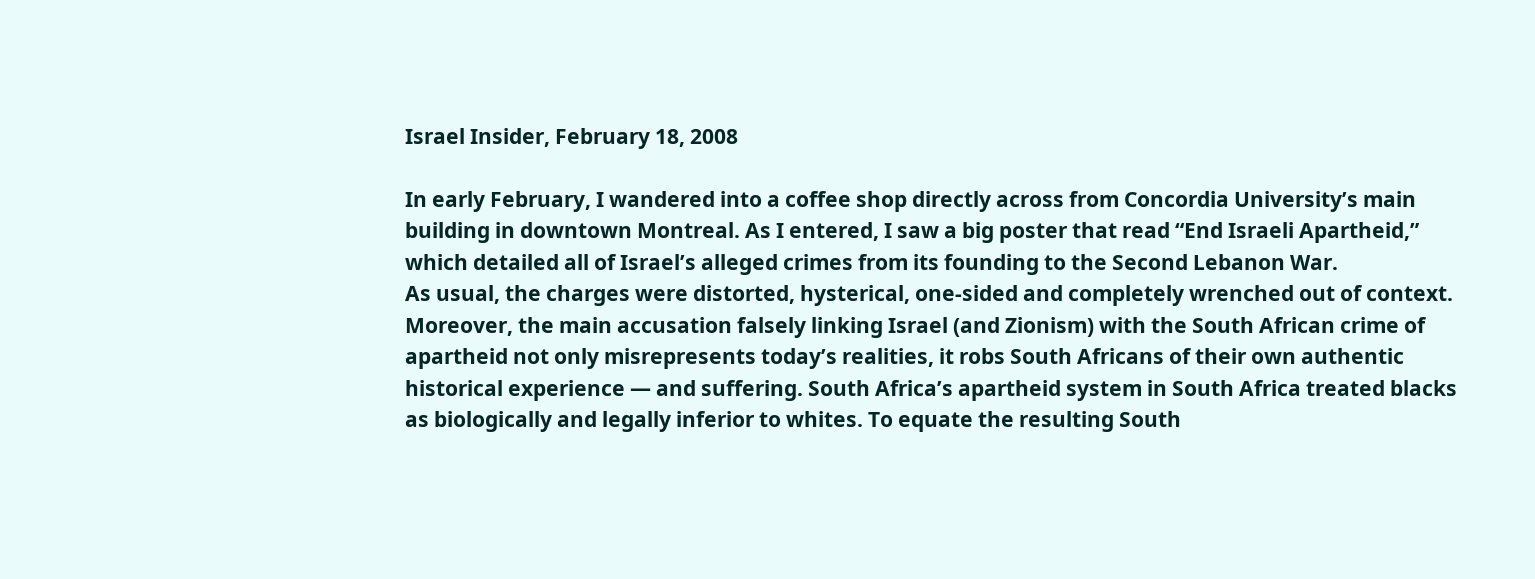Israel Insider, February 18, 2008

In early February, I wandered into a coffee shop directly across from Concordia University’s main building in downtown Montreal. As I entered, I saw a big poster that read “End Israeli Apartheid,” which detailed all of Israel’s alleged crimes from its founding to the Second Lebanon War.
As usual, the charges were distorted, hysterical, one-sided and completely wrenched out of context. Moreover, the main accusation falsely linking Israel (and Zionism) with the South African crime of apartheid not only misrepresents today’s realities, it robs South Africans of their own authentic historical experience — and suffering. South Africa’s apartheid system in South Africa treated blacks as biologically and legally inferior to whites. To equate the resulting South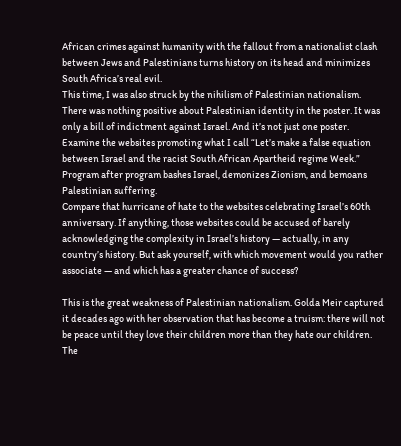African crimes against humanity with the fallout from a nationalist clash between Jews and Palestinians turns history on its head and minimizes South Africa’s real evil.
This time, I was also struck by the nihilism of Palestinian nationalism. There was nothing positive about Palestinian identity in the poster. It was only a bill of indictment against Israel. And it’s not just one poster. Examine the websites promoting what I call “Let’s make a false equation between Israel and the racist South African Apartheid regime Week.” Program after program bashes Israel, demonizes Zionism, and bemoans Palestinian suffering.
Compare that hurricane of hate to the websites celebrating Israel’s 60th anniversary. If anything, those websites could be accused of barely acknowledging the complexity in Israel’s history — actually, in any country’s history. But ask yourself, with which movement would you rather associate — and which has a greater chance of success?

This is the great weakness of Palestinian nationalism. Golda Meir captured it decades ago with her observation that has become a truism: there will not be peace until they love their children more than they hate our children. The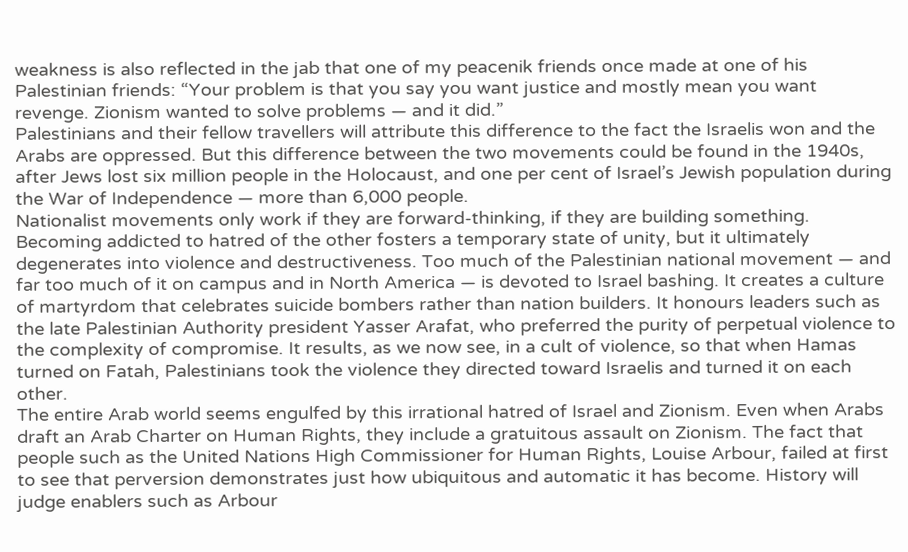weakness is also reflected in the jab that one of my peacenik friends once made at one of his Palestinian friends: “Your problem is that you say you want justice and mostly mean you want revenge. Zionism wanted to solve problems — and it did.”
Palestinians and their fellow travellers will attribute this difference to the fact the Israelis won and the Arabs are oppressed. But this difference between the two movements could be found in the 1940s, after Jews lost six million people in the Holocaust, and one per cent of Israel’s Jewish population during the War of Independence — more than 6,000 people.
Nationalist movements only work if they are forward-thinking, if they are building something. Becoming addicted to hatred of the other fosters a temporary state of unity, but it ultimately degenerates into violence and destructiveness. Too much of the Palestinian national movement — and far too much of it on campus and in North America — is devoted to Israel bashing. It creates a culture of martyrdom that celebrates suicide bombers rather than nation builders. It honours leaders such as the late Palestinian Authority president Yasser Arafat, who preferred the purity of perpetual violence to the complexity of compromise. It results, as we now see, in a cult of violence, so that when Hamas turned on Fatah, Palestinians took the violence they directed toward Israelis and turned it on each other.
The entire Arab world seems engulfed by this irrational hatred of Israel and Zionism. Even when Arabs draft an Arab Charter on Human Rights, they include a gratuitous assault on Zionism. The fact that people such as the United Nations High Commissioner for Human Rights, Louise Arbour, failed at first to see that perversion demonstrates just how ubiquitous and automatic it has become. History will judge enablers such as Arbour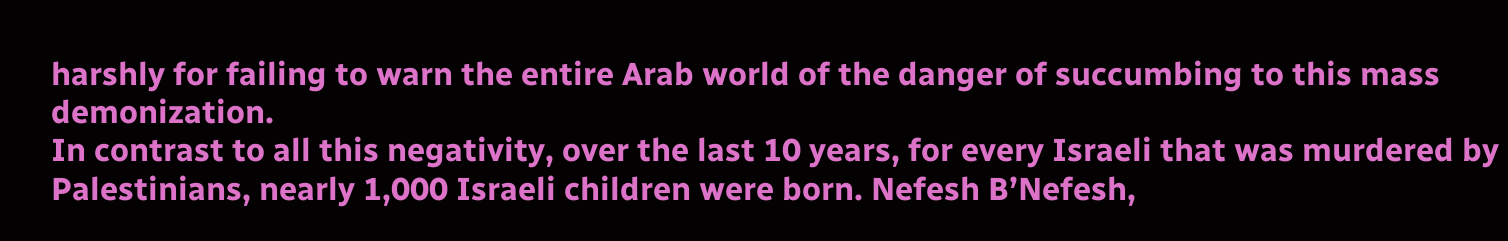harshly for failing to warn the entire Arab world of the danger of succumbing to this mass demonization.
In contrast to all this negativity, over the last 10 years, for every Israeli that was murdered by Palestinians, nearly 1,000 Israeli children were born. Nefesh B’Nefesh,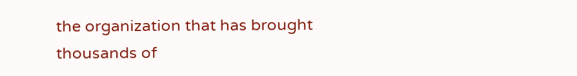the organization that has brought thousands of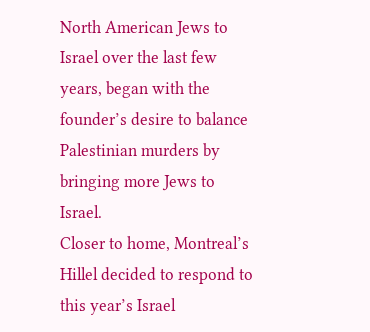North American Jews to Israel over the last few years, began with the founder’s desire to balance Palestinian murders by bringing more Jews to Israel.
Closer to home, Montreal’s Hillel decided to respond to this year’s Israel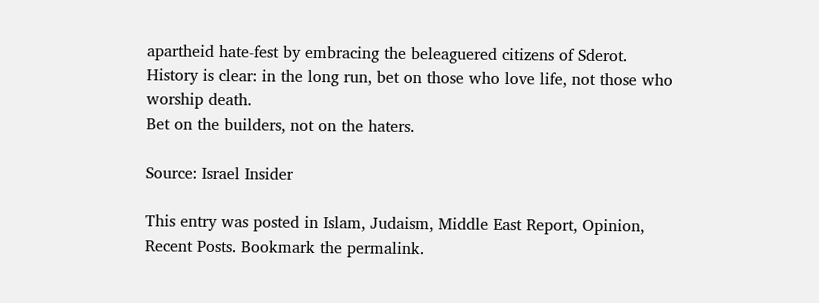apartheid hate-fest by embracing the beleaguered citizens of Sderot.
History is clear: in the long run, bet on those who love life, not those who worship death.
Bet on the builders, not on the haters.

Source: Israel Insider

This entry was posted in Islam, Judaism, Middle East Report, Opinion, Recent Posts. Bookmark the permalink.